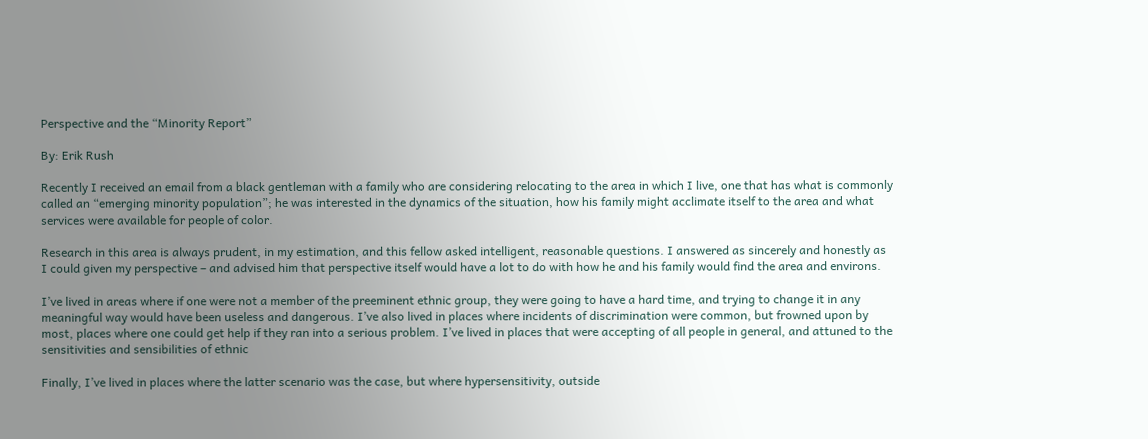Perspective and the “Minority Report”

By: Erik Rush

Recently I received an email from a black gentleman with a family who are considering relocating to the area in which I live, one that has what is commonly called an “emerging minority population”; he was interested in the dynamics of the situation, how his family might acclimate itself to the area and what services were available for people of color.

Research in this area is always prudent, in my estimation, and this fellow asked intelligent, reasonable questions. I answered as sincerely and honestly as I could given my perspective – and advised him that perspective itself would have a lot to do with how he and his family would find the area and environs.

I’ve lived in areas where if one were not a member of the preeminent ethnic group, they were going to have a hard time, and trying to change it in any meaningful way would have been useless and dangerous. I’ve also lived in places where incidents of discrimination were common, but frowned upon by most, places where one could get help if they ran into a serious problem. I’ve lived in places that were accepting of all people in general, and attuned to the sensitivities and sensibilities of ethnic

Finally, I’ve lived in places where the latter scenario was the case, but where hypersensitivity, outside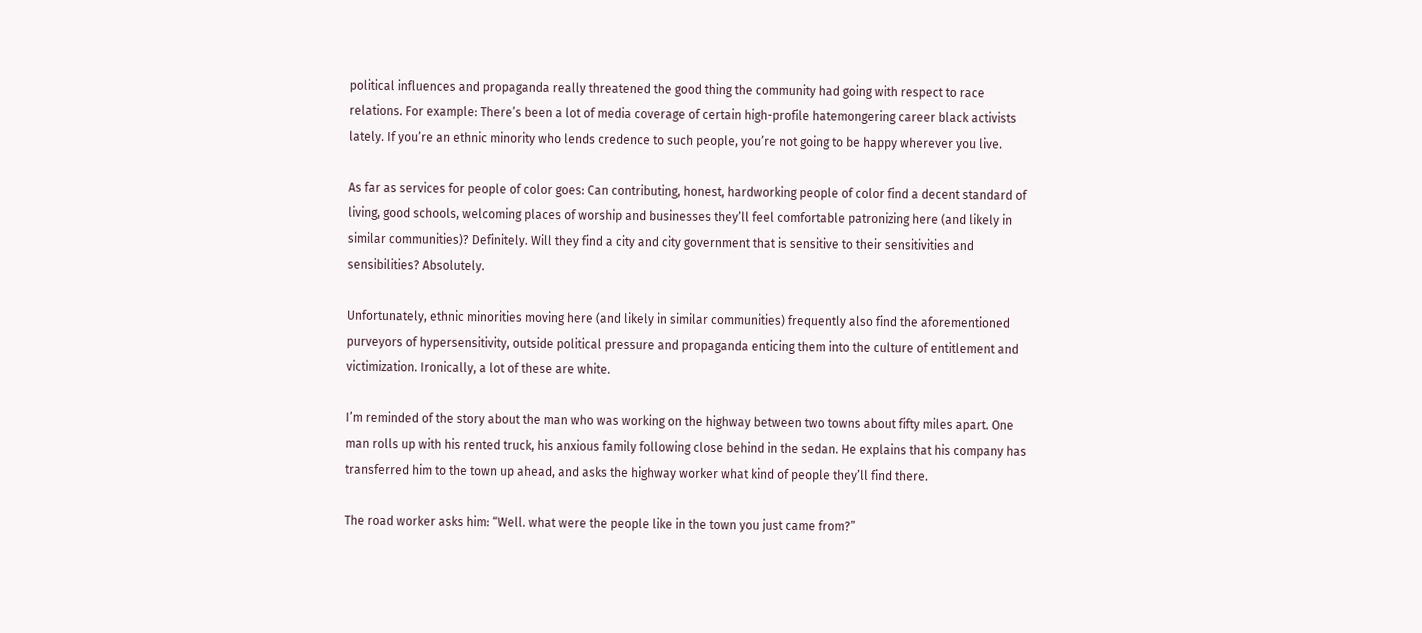political influences and propaganda really threatened the good thing the community had going with respect to race relations. For example: There’s been a lot of media coverage of certain high-profile hatemongering career black activists lately. If you’re an ethnic minority who lends credence to such people, you’re not going to be happy wherever you live.

As far as services for people of color goes: Can contributing, honest, hardworking people of color find a decent standard of living, good schools, welcoming places of worship and businesses they’ll feel comfortable patronizing here (and likely in similar communities)? Definitely. Will they find a city and city government that is sensitive to their sensitivities and sensibilities? Absolutely.

Unfortunately, ethnic minorities moving here (and likely in similar communities) frequently also find the aforementioned purveyors of hypersensitivity, outside political pressure and propaganda enticing them into the culture of entitlement and victimization. Ironically, a lot of these are white.

I’m reminded of the story about the man who was working on the highway between two towns about fifty miles apart. One man rolls up with his rented truck, his anxious family following close behind in the sedan. He explains that his company has transferred him to the town up ahead, and asks the highway worker what kind of people they’ll find there.

The road worker asks him: “Well. what were the people like in the town you just came from?”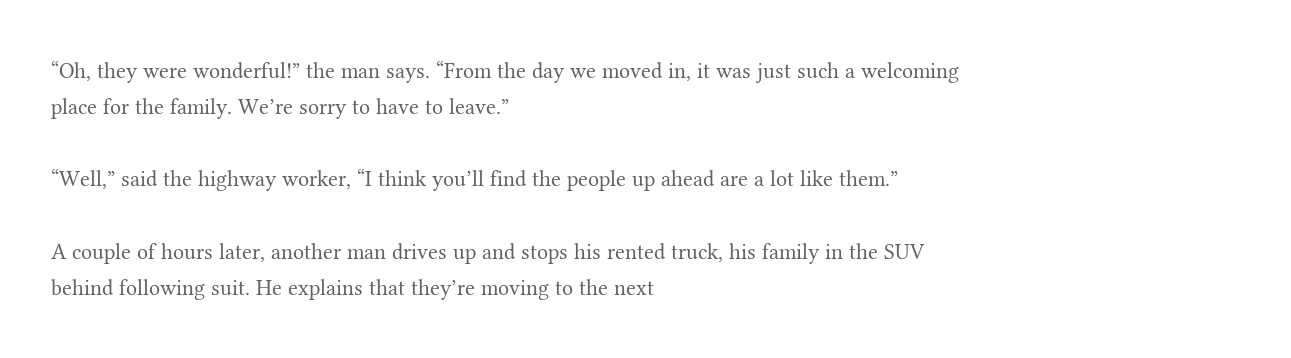“Oh, they were wonderful!” the man says. “From the day we moved in, it was just such a welcoming place for the family. We’re sorry to have to leave.”

“Well,” said the highway worker, “I think you’ll find the people up ahead are a lot like them.”

A couple of hours later, another man drives up and stops his rented truck, his family in the SUV behind following suit. He explains that they’re moving to the next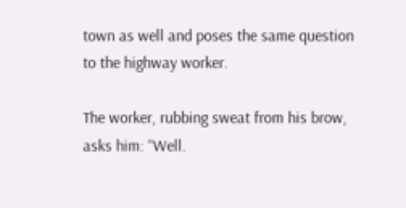town as well and poses the same question to the highway worker.

The worker, rubbing sweat from his brow, asks him: “Well.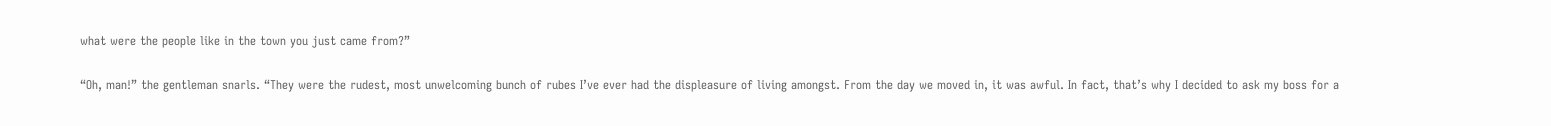what were the people like in the town you just came from?”

“Oh, man!” the gentleman snarls. “They were the rudest, most unwelcoming bunch of rubes I’ve ever had the displeasure of living amongst. From the day we moved in, it was awful. In fact, that’s why I decided to ask my boss for a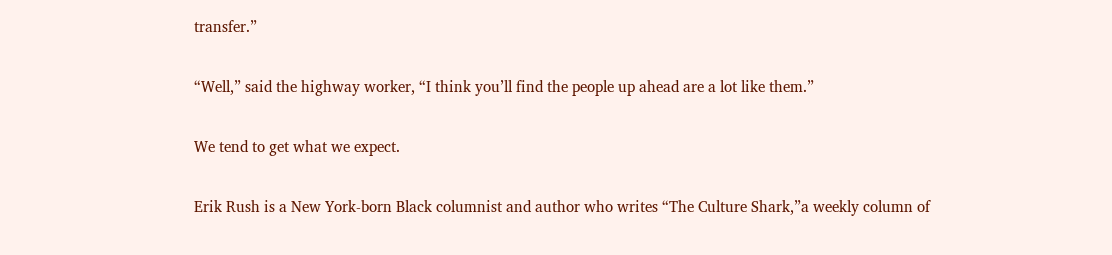transfer.”

“Well,” said the highway worker, “I think you’ll find the people up ahead are a lot like them.”

We tend to get what we expect.

Erik Rush is a New York-born Black columnist and author who writes “The Culture Shark,”a weekly column of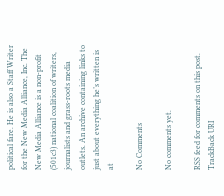political fare. He is also a Staff Writer for the New Media Alliance, Inc. The New Media Alliance is a non-profit (501c3) national coalition of writers, journalists and grass-roots media outlets. An archive containing links to just about everything he’s written is at

No Comments

No comments yet.

RSS feed for comments on this post. TrackBack URI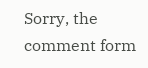Sorry, the comment form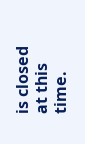is closed at this time.